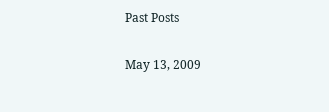Past Posts

May 13, 2009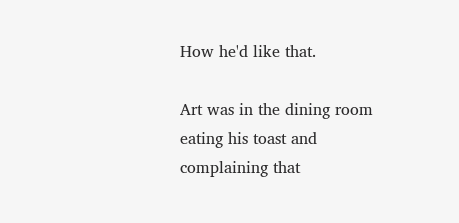How he'd like that.

Art was in the dining room eating his toast and complaining that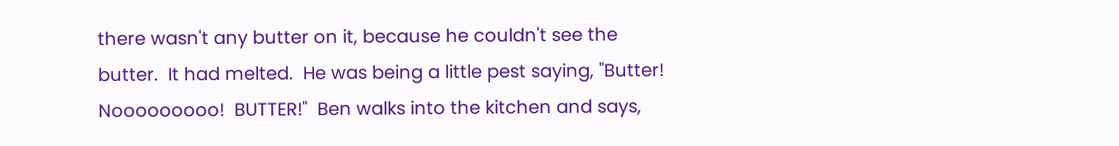there wasn't any butter on it, because he couldn't see the butter.  It had melted.  He was being a little pest saying, "Butter!  Nooooooooo!  BUTTER!"  Ben walks into the kitchen and says,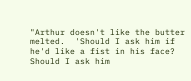"Arthur doesn't like the butter melted.  'Should I ask him if he'd like a fist in his face?  Should I ask him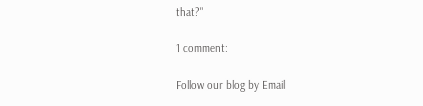that?"

1 comment:

Follow our blog by Email